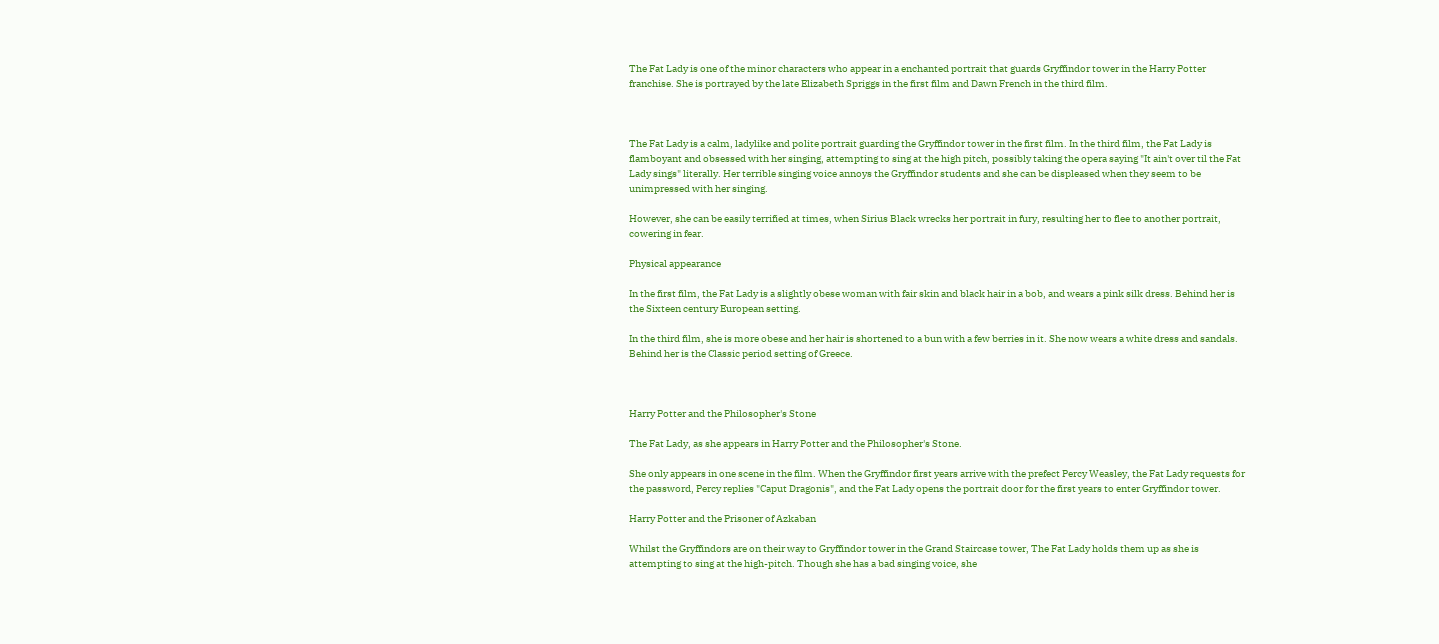The Fat Lady is one of the minor characters who appear in a enchanted portrait that guards Gryffindor tower in the Harry Potter franchise. She is portrayed by the late Elizabeth Spriggs in the first film and Dawn French in the third film.



The Fat Lady is a calm, ladylike and polite portrait guarding the Gryffindor tower in the first film. In the third film, the Fat Lady is flamboyant and obsessed with her singing, attempting to sing at the high pitch, possibly taking the opera saying "It ain't over til the Fat Lady sings" literally. Her terrible singing voice annoys the Gryffindor students and she can be displeased when they seem to be unimpressed with her singing.

However, she can be easily terrified at times, when Sirius Black wrecks her portrait in fury, resulting her to flee to another portrait, cowering in fear.

Physical appearance

In the first film, the Fat Lady is a slightly obese woman with fair skin and black hair in a bob, and wears a pink silk dress. Behind her is the Sixteen century European setting.

In the third film, she is more obese and her hair is shortened to a bun with a few berries in it. She now wears a white dress and sandals. Behind her is the Classic period setting of Greece.



Harry Potter and the Philosopher's Stone

The Fat Lady, as she appears in Harry Potter and the Philosopher's Stone.

She only appears in one scene in the film. When the Gryffindor first years arrive with the prefect Percy Weasley, the Fat Lady requests for the password, Percy replies "Caput Dragonis", and the Fat Lady opens the portrait door for the first years to enter Gryffindor tower.

Harry Potter and the Prisoner of Azkaban

Whilst the Gryffindors are on their way to Gryffindor tower in the Grand Staircase tower, The Fat Lady holds them up as she is attempting to sing at the high-pitch. Though she has a bad singing voice, she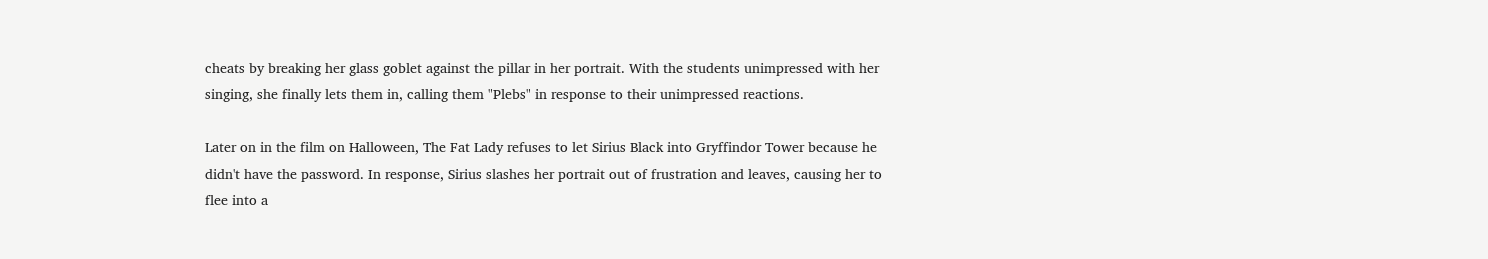cheats by breaking her glass goblet against the pillar in her portrait. With the students unimpressed with her singing, she finally lets them in, calling them "Plebs" in response to their unimpressed reactions.

Later on in the film on Halloween, The Fat Lady refuses to let Sirius Black into Gryffindor Tower because he didn't have the password. In response, Sirius slashes her portrait out of frustration and leaves, causing her to flee into a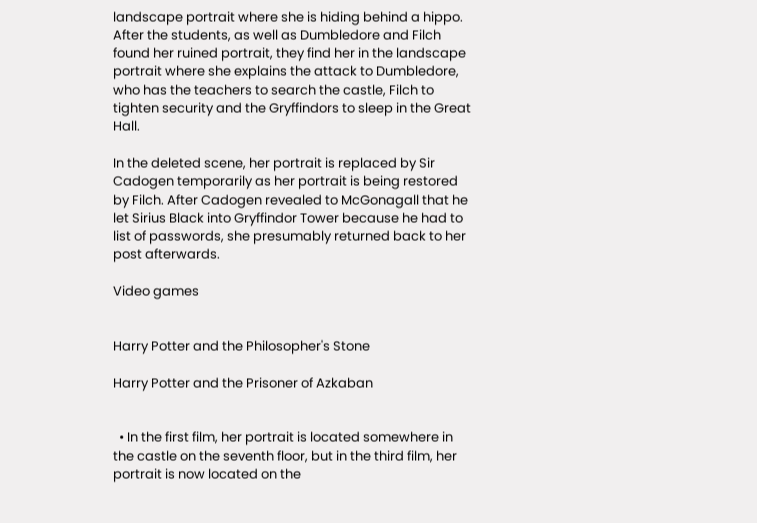landscape portrait where she is hiding behind a hippo. After the students, as well as Dumbledore and Filch found her ruined portrait, they find her in the landscape portrait where she explains the attack to Dumbledore, who has the teachers to search the castle, Filch to tighten security and the Gryffindors to sleep in the Great Hall.

In the deleted scene, her portrait is replaced by Sir Cadogen temporarily as her portrait is being restored by Filch. After Cadogen revealed to McGonagall that he let Sirius Black into Gryffindor Tower because he had to list of passwords, she presumably returned back to her post afterwards.

Video games


Harry Potter and the Philosopher's Stone

Harry Potter and the Prisoner of Azkaban


  • In the first film, her portrait is located somewhere in the castle on the seventh floor, but in the third film, her portrait is now located on the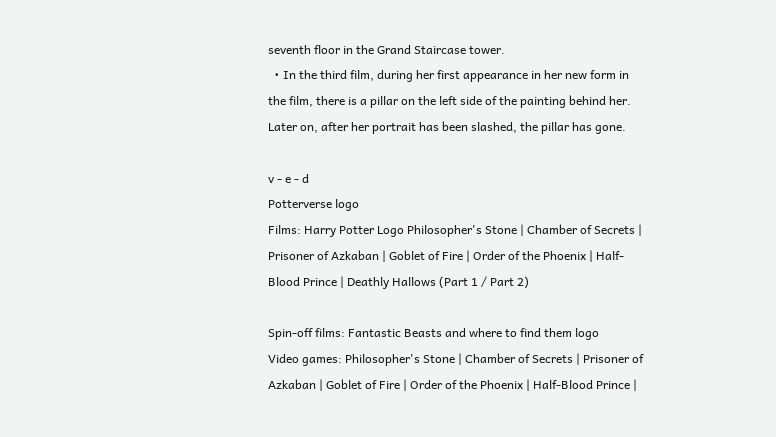seventh floor in the Grand Staircase tower.
  • In the third film, during her first appearance in her new form in the film, there is a pillar on the left side of the painting behind her. Later on, after her portrait has been slashed, the pillar has gone.

v - e - d
Potterverse logo
Films: Harry Potter Logo Philosopher's Stone | Chamber of Secrets | Prisoner of Azkaban | Goblet of Fire | Order of the Phoenix | Half-Blood Prince | Deathly Hallows (Part 1 / Part 2)

Spin-off films: Fantastic Beasts and where to find them logo
Video games: Philosopher's Stone | Chamber of Secrets | Prisoner of Azkaban | Goblet of Fire | Order of the Phoenix | Half-Blood Prince |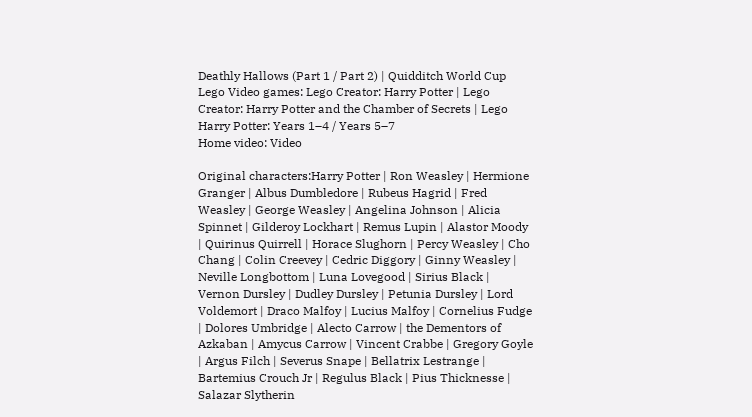Deathly Hallows (Part 1 / Part 2) | Quidditch World Cup
Lego Video games: Lego Creator: Harry Potter | Lego Creator: Harry Potter and the Chamber of Secrets | Lego Harry Potter: Years 1–4 / Years 5–7
Home video: Video

Original characters:Harry Potter | Ron Weasley | Hermione Granger | Albus Dumbledore | Rubeus Hagrid | Fred Weasley | George Weasley | Angelina Johnson | Alicia Spinnet | Gilderoy Lockhart | Remus Lupin | Alastor Moody | Quirinus Quirrell | Horace Slughorn | Percy Weasley | Cho Chang | Colin Creevey | Cedric Diggory | Ginny Weasley | Neville Longbottom | Luna Lovegood | Sirius Black | Vernon Dursley | Dudley Dursley | Petunia Dursley | Lord Voldemort | Draco Malfoy | Lucius Malfoy | Cornelius Fudge | Dolores Umbridge | Alecto Carrow | the Dementors of Azkaban | Amycus Carrow | Vincent Crabbe | Gregory Goyle | Argus Filch | Severus Snape | Bellatrix Lestrange | Bartemius Crouch Jr | Regulus Black | Pius Thicknesse | Salazar Slytherin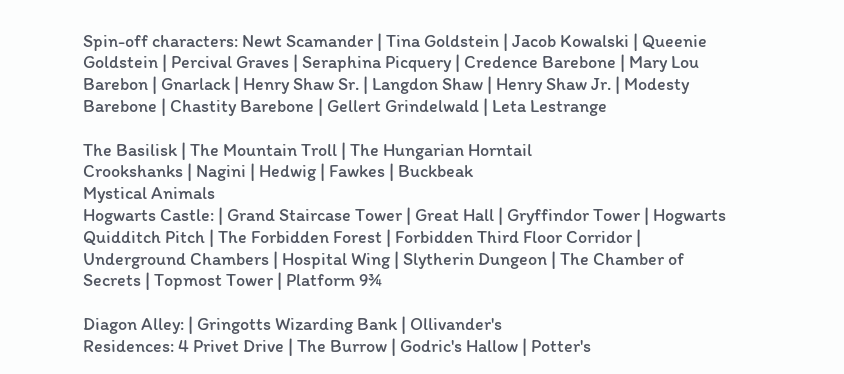Spin-off characters: Newt Scamander | Tina Goldstein | Jacob Kowalski | Queenie Goldstein | Percival Graves | Seraphina Picquery | Credence Barebone | Mary Lou Barebon | Gnarlack | Henry Shaw Sr. | Langdon Shaw | Henry Shaw Jr. | Modesty Barebone | Chastity Barebone | Gellert Grindelwald | Leta Lestrange

The Basilisk | The Mountain Troll | The Hungarian Horntail
Crookshanks | Nagini | Hedwig | Fawkes | Buckbeak
Mystical Animals
Hogwarts Castle: | Grand Staircase Tower | Great Hall | Gryffindor Tower | Hogwarts Quidditch Pitch | The Forbidden Forest | Forbidden Third Floor Corridor | Underground Chambers | Hospital Wing | Slytherin Dungeon | The Chamber of Secrets | Topmost Tower | Platform 9¾

Diagon Alley: | Gringotts Wizarding Bank | Ollivander's
Residences: 4 Privet Drive | The Burrow | Godric's Hallow | Potter's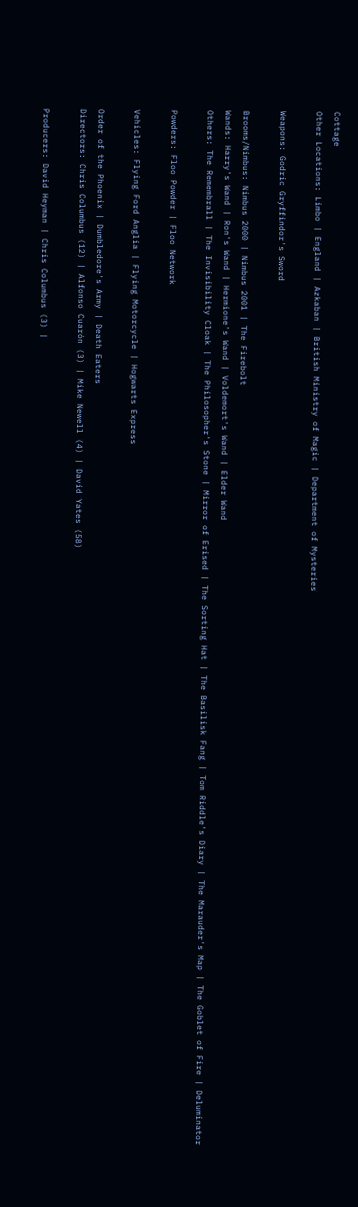Cottage
Other Locations: Limbo | England | Azkaban | British Ministry of Magic | Department of Mysteries

Weapons: Godric Gryffindor's Sword

Brooms/Nimbus: Nimbus 2000 | Nimbus 2001 | The Firebolt
Wands: Harry's Wand | Ron's Wand | Hermione's Wand | Voldemort's Wand | Elder Wand
Others: The Remembrall | The Invisibility Cloak | The Philosopher's Stone | Mirror of Erised | The Sorting Hat | The Basilisk Fang | Tom Riddle's Diary | The Marauder's Map | The Goblet of Fire | Deluminator

Powders: Floo Powder | Floo Network

Vehicles: Flying Ford Anglia | Flying Motorcycle | Hogwarts Express

Order of the Phoenix | Dumbledore's Army | Death Eaters
Directors: Chris Columbus (12) | Alfonso Cuarón (3) | Mike Newell (4) | David Yates (58)

Producers: David Heyman | Chris Columbus (3) |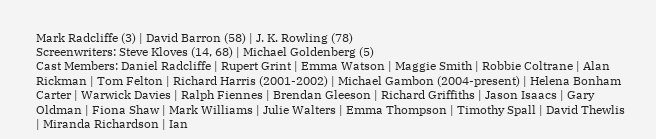Mark Radcliffe (3) | David Barron (58) | J. K. Rowling (78)
Screenwriters: Steve Kloves (14, 68) | Michael Goldenberg (5)
Cast Members: Daniel Radcliffe | Rupert Grint | Emma Watson | Maggie Smith | Robbie Coltrane | Alan Rickman | Tom Felton | Richard Harris (2001-2002) | Michael Gambon (2004-present) | Helena Bonham Carter | Warwick Davies | Ralph Fiennes | Brendan Gleeson | Richard Griffiths | Jason Isaacs | Gary Oldman | Fiona Shaw | Mark Williams | Julie Walters | Emma Thompson | Timothy Spall | David Thewlis | Miranda Richardson | Ian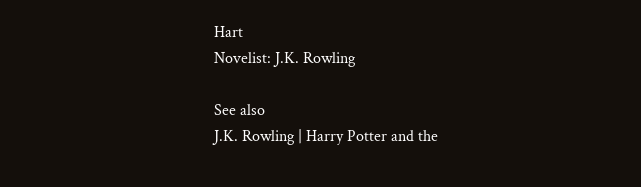Hart
Novelist: J.K. Rowling

See also
J.K. Rowling | Harry Potter and the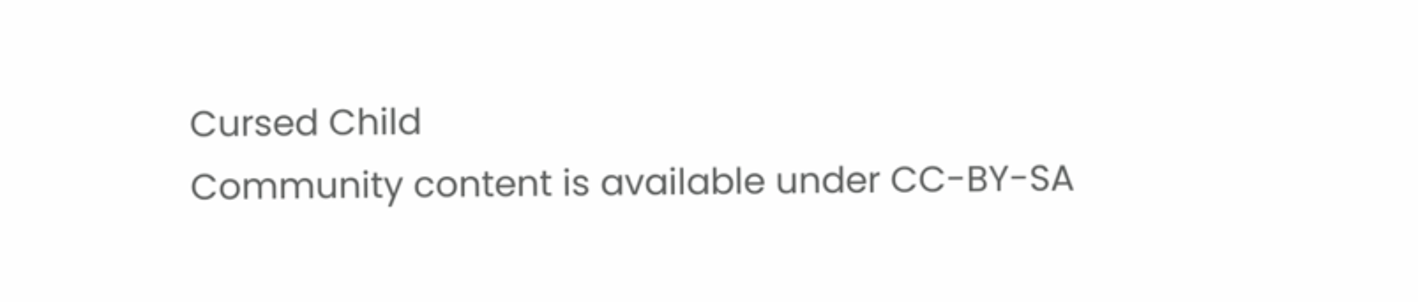Cursed Child
Community content is available under CC-BY-SA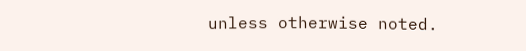unless otherwise noted.